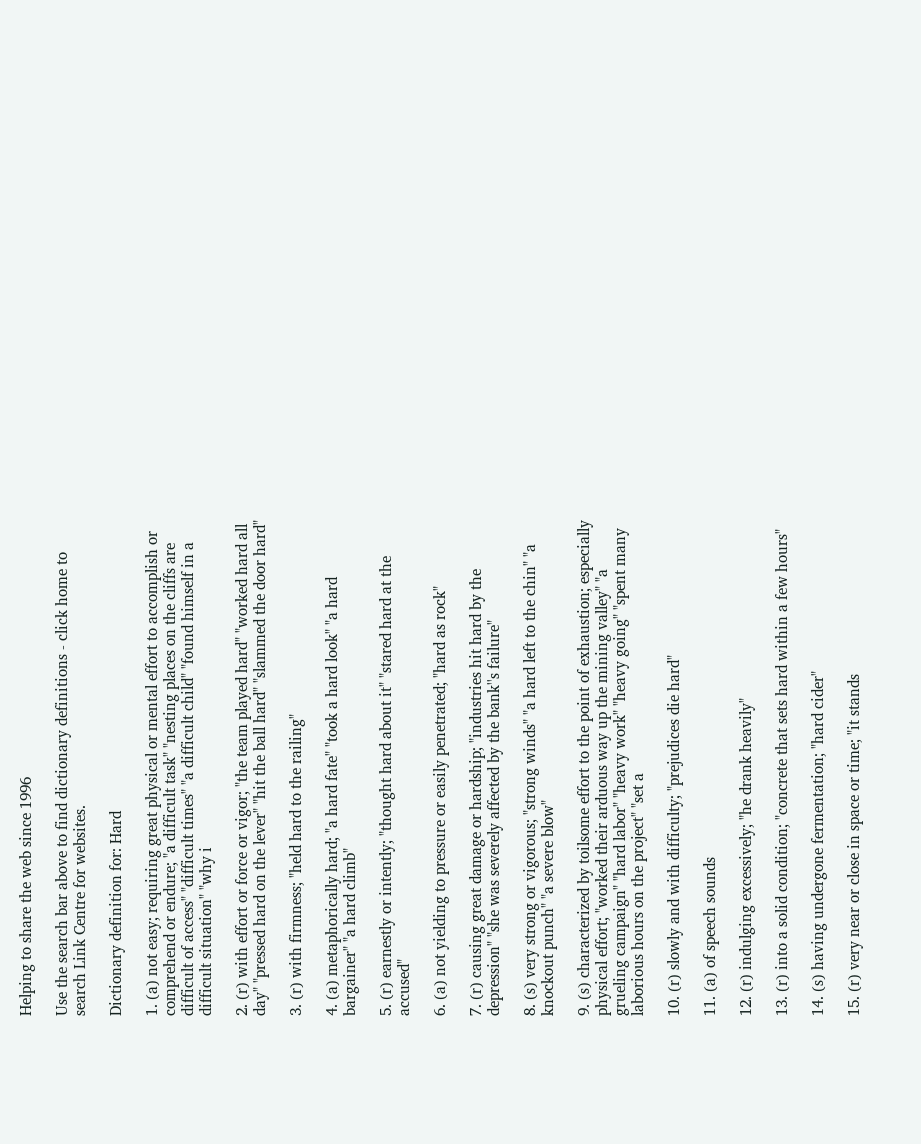Helping to share the web since 1996

Use the search bar above to find dictionary definitions - click home to search Link Centre for websites.

Dictionary definition for: Hard

1. (a) not easy; requiring great physical or mental effort to accomplish or comprehend or endure; "a difficult task" "nesting places on the cliffs are difficult of access" "difficult times" "a difficult child" "found himself in a difficult situation" "why i

2. (r) with effort or force or vigor; "the team played hard" "worked hard all day" "pressed hard on the lever" "hit the ball hard" "slammed the door hard"

3. (r) with firmness; "held hard to the railing"

4. (a) metaphorically hard; "a hard fate" "took a hard look" "a hard bargainer" "a hard climb"

5. (r) earnestly or intently; "thought hard about it" "stared hard at the accused"

6. (a) not yielding to pressure or easily penetrated; "hard as rock"

7. (r) causing great damage or hardship; "industries hit hard by the depression" "she was severely affected by the bank''s failure"

8. (s) very strong or vigorous; "strong winds" "a hard left to the chin" "a knockout punch" "a severe blow"

9. (s) characterized by toilsome effort to the point of exhaustion; especially physical effort; "worked their arduous way up the mining valley" "a grueling campaign" "hard labor" "heavy work" "heavy going" "spent many laborious hours on the project" "set a

10. (r) slowly and with difficulty; "prejudices die hard"

11. (a) of speech sounds

12. (r) indulging excessively; "he drank heavily"

13. (r) into a solid condition; "concrete that sets hard within a few hours"

14. (s) having undergone fermentation; "hard cider"

15. (r) very near or close in space or time; "it stands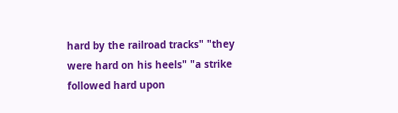hard by the railroad tracks" "they were hard on his heels" "a strike followed hard upon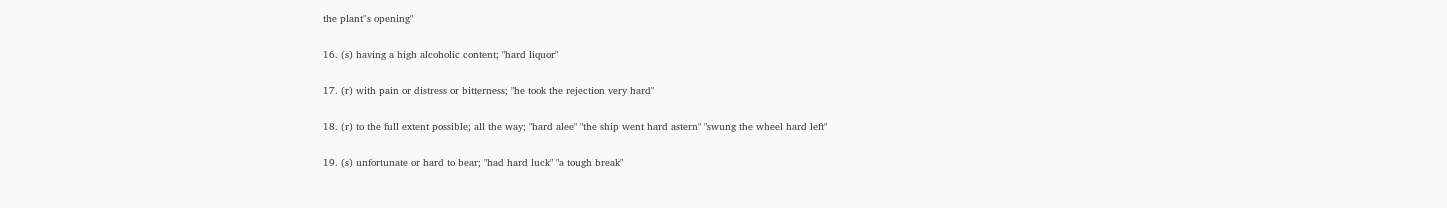the plant''s opening"

16. (s) having a high alcoholic content; "hard liquor"

17. (r) with pain or distress or bitterness; "he took the rejection very hard"

18. (r) to the full extent possible; all the way; "hard alee" "the ship went hard astern" "swung the wheel hard left"

19. (s) unfortunate or hard to bear; "had hard luck" "a tough break"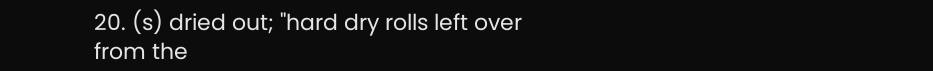20. (s) dried out; "hard dry rolls left over from the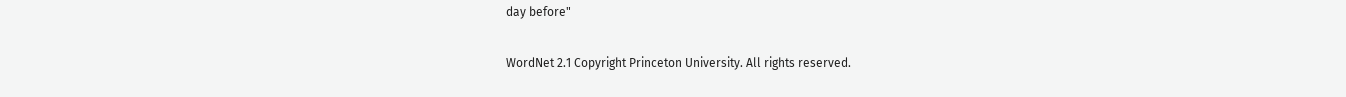day before"

WordNet 2.1 Copyright Princeton University. All rights reserved.